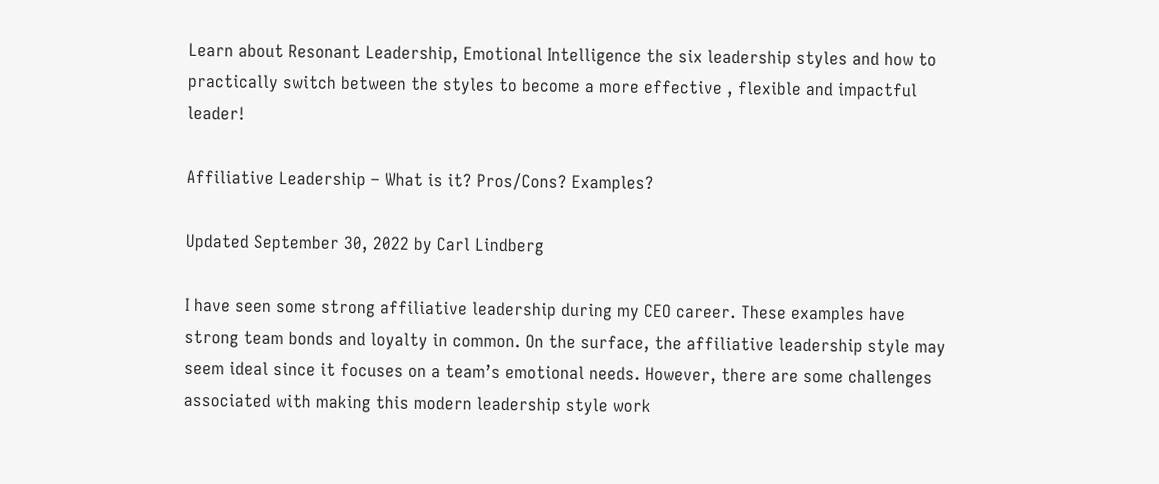Learn about Resonant Leadership, Emotional Intelligence the six leadership styles and how to practically switch between the styles to become a more effective , flexible and impactful leader!

Affiliative Leadership – What is it? Pros/Cons? Examples?

Updated September 30, 2022 by Carl Lindberg

I have seen some strong affiliative leadership during my CEO career. These examples have strong team bonds and loyalty in common. On the surface, the affiliative leadership style may seem ideal since it focuses on a team’s emotional needs. However, there are some challenges associated with making this modern leadership style work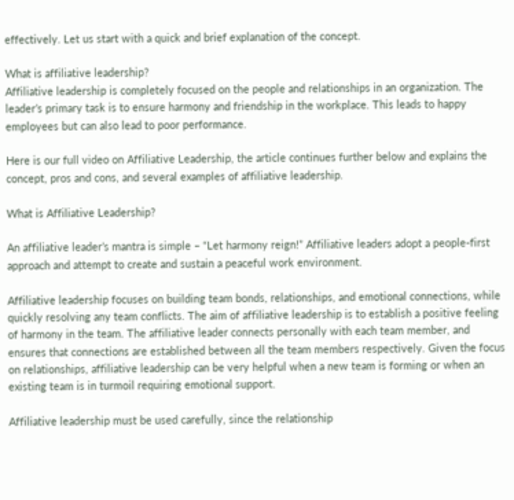effectively. Let us start with a quick and brief explanation of the concept.

What is affiliative leadership?
Affiliative leadership is completely focused on the people and relationships in an organization. The leader’s primary task is to ensure harmony and friendship in the workplace. This leads to happy employees but can also lead to poor performance.

Here is our full video on Affiliative Leadership, the article continues further below and explains the concept, pros and cons, and several examples of affiliative leadership.

What is Affiliative Leadership?

An affiliative leader’s mantra is simple – “Let harmony reign!” Affiliative leaders adopt a people-first approach and attempt to create and sustain a peaceful work environment.

Affiliative leadership focuses on building team bonds, relationships, and emotional connections, while quickly resolving any team conflicts. The aim of affiliative leadership is to establish a positive feeling of harmony in the team. The affiliative leader connects personally with each team member, and ensures that connections are established between all the team members respectively. Given the focus on relationships, affiliative leadership can be very helpful when a new team is forming or when an existing team is in turmoil requiring emotional support.

Affiliative leadership must be used carefully, since the relationship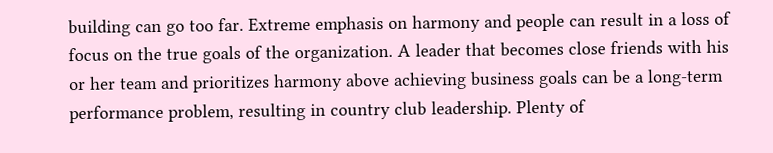building can go too far. Extreme emphasis on harmony and people can result in a loss of focus on the true goals of the organization. A leader that becomes close friends with his or her team and prioritizes harmony above achieving business goals can be a long-term performance problem, resulting in country club leadership. Plenty of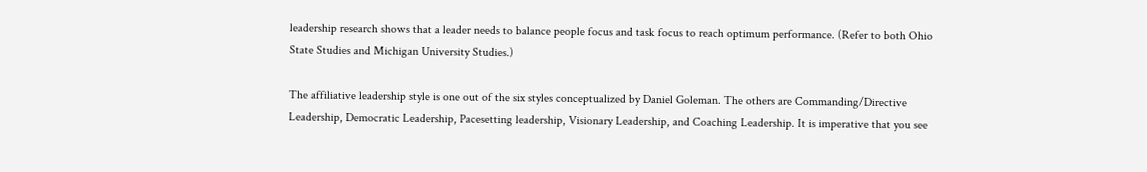leadership research shows that a leader needs to balance people focus and task focus to reach optimum performance. (Refer to both Ohio State Studies and Michigan University Studies.)

The affiliative leadership style is one out of the six styles conceptualized by Daniel Goleman. The others are Commanding/Directive Leadership, Democratic Leadership, Pacesetting leadership, Visionary Leadership, and Coaching Leadership. It is imperative that you see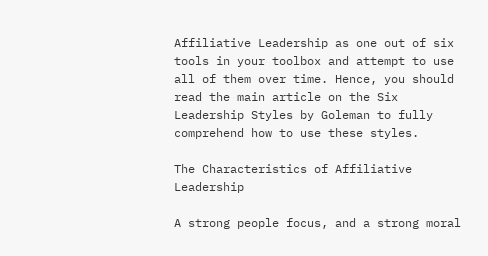Affiliative Leadership as one out of six tools in your toolbox and attempt to use all of them over time. Hence, you should read the main article on the Six Leadership Styles by Goleman to fully comprehend how to use these styles.

The Characteristics of Affiliative Leadership

A strong people focus, and a strong moral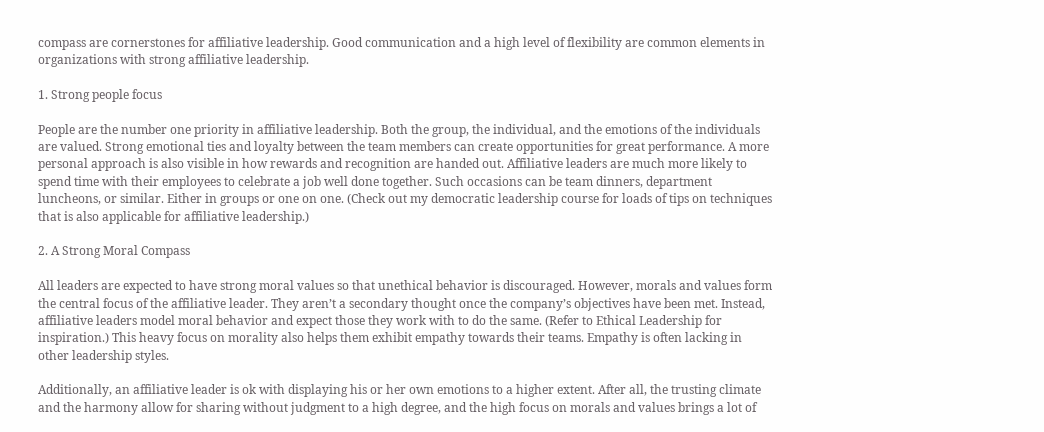compass are cornerstones for affiliative leadership. Good communication and a high level of flexibility are common elements in organizations with strong affiliative leadership.

1. Strong people focus

People are the number one priority in affiliative leadership. Both the group, the individual, and the emotions of the individuals are valued. Strong emotional ties and loyalty between the team members can create opportunities for great performance. A more personal approach is also visible in how rewards and recognition are handed out. Affiliative leaders are much more likely to spend time with their employees to celebrate a job well done together. Such occasions can be team dinners, department luncheons, or similar. Either in groups or one on one. (Check out my democratic leadership course for loads of tips on techniques that is also applicable for affiliative leadership.)

2. A Strong Moral Compass

All leaders are expected to have strong moral values so that unethical behavior is discouraged. However, morals and values form the central focus of the affiliative leader. They aren’t a secondary thought once the company’s objectives have been met. Instead, affiliative leaders model moral behavior and expect those they work with to do the same. (Refer to Ethical Leadership for inspiration.) This heavy focus on morality also helps them exhibit empathy towards their teams. Empathy is often lacking in other leadership styles.

Additionally, an affiliative leader is ok with displaying his or her own emotions to a higher extent. After all, the trusting climate and the harmony allow for sharing without judgment to a high degree, and the high focus on morals and values brings a lot of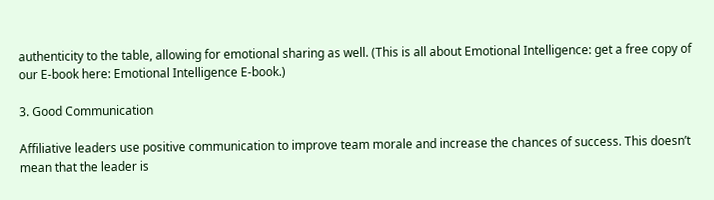authenticity to the table, allowing for emotional sharing as well. (This is all about Emotional Intelligence: get a free copy of our E-book here: Emotional Intelligence E-book.)

3. Good Communication

Affiliative leaders use positive communication to improve team morale and increase the chances of success. This doesn’t mean that the leader is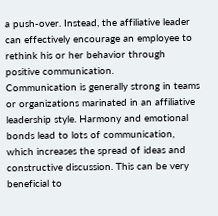a push-over. Instead, the affiliative leader can effectively encourage an employee to rethink his or her behavior through positive communication.
Communication is generally strong in teams or organizations marinated in an affiliative leadership style. Harmony and emotional bonds lead to lots of communication, which increases the spread of ideas and constructive discussion. This can be very beneficial to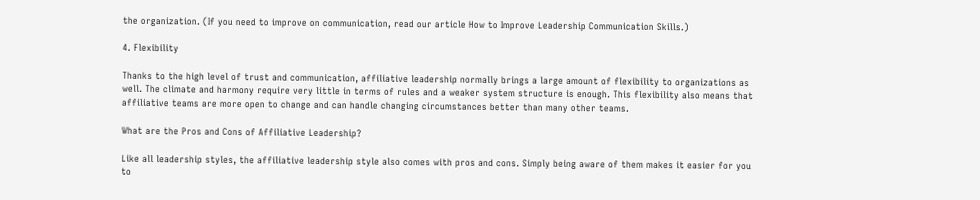the organization. (If you need to improve on communication, read our article How to Improve Leadership Communication Skills.)

4. Flexibility

Thanks to the high level of trust and communication, affiliative leadership normally brings a large amount of flexibility to organizations as well. The climate and harmony require very little in terms of rules and a weaker system structure is enough. This flexibility also means that affiliative teams are more open to change and can handle changing circumstances better than many other teams.

What are the Pros and Cons of Affiliative Leadership?

Like all leadership styles, the affiliative leadership style also comes with pros and cons. Simply being aware of them makes it easier for you to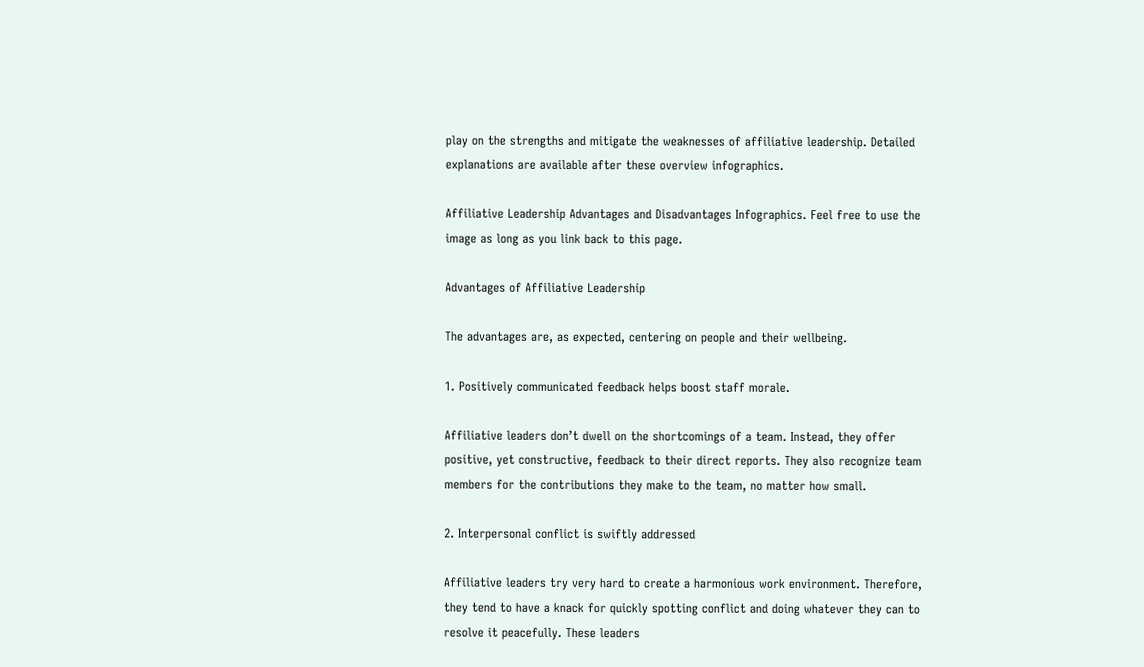play on the strengths and mitigate the weaknesses of affiliative leadership. Detailed explanations are available after these overview infographics.

Affiliative Leadership Advantages and Disadvantages Infographics. Feel free to use the image as long as you link back to this page.

Advantages of Affiliative Leadership

The advantages are, as expected, centering on people and their wellbeing.

1. Positively communicated feedback helps boost staff morale.

Affiliative leaders don’t dwell on the shortcomings of a team. Instead, they offer positive, yet constructive, feedback to their direct reports. They also recognize team members for the contributions they make to the team, no matter how small.

2. Interpersonal conflict is swiftly addressed

Affiliative leaders try very hard to create a harmonious work environment. Therefore, they tend to have a knack for quickly spotting conflict and doing whatever they can to resolve it peacefully. These leaders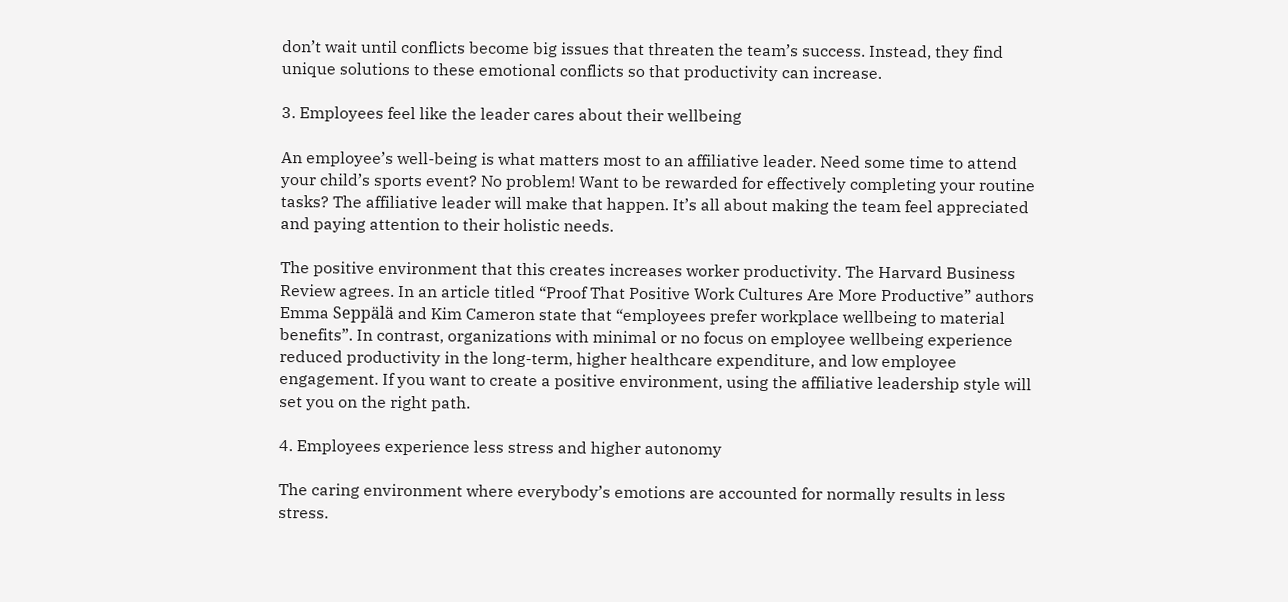don’t wait until conflicts become big issues that threaten the team’s success. Instead, they find unique solutions to these emotional conflicts so that productivity can increase.

3. Employees feel like the leader cares about their wellbeing

An employee’s well-being is what matters most to an affiliative leader. Need some time to attend your child’s sports event? No problem! Want to be rewarded for effectively completing your routine tasks? The affiliative leader will make that happen. It’s all about making the team feel appreciated and paying attention to their holistic needs.

The positive environment that this creates increases worker productivity. The Harvard Business Review agrees. In an article titled “Proof That Positive Work Cultures Are More Productive” authors Emma Seppälä and Kim Cameron state that “employees prefer workplace wellbeing to material benefits”. In contrast, organizations with minimal or no focus on employee wellbeing experience reduced productivity in the long-term, higher healthcare expenditure, and low employee engagement. If you want to create a positive environment, using the affiliative leadership style will set you on the right path.

4. Employees experience less stress and higher autonomy

The caring environment where everybody’s emotions are accounted for normally results in less stress.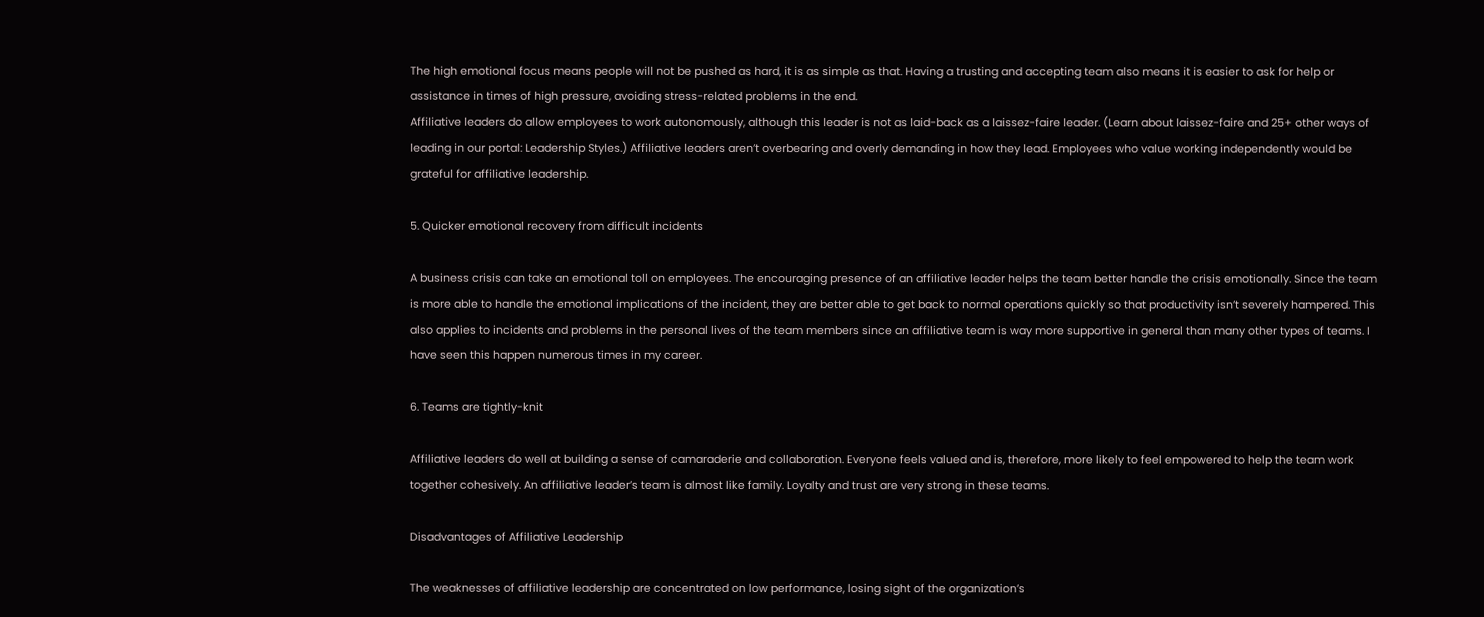The high emotional focus means people will not be pushed as hard, it is as simple as that. Having a trusting and accepting team also means it is easier to ask for help or assistance in times of high pressure, avoiding stress-related problems in the end.
Affiliative leaders do allow employees to work autonomously, although this leader is not as laid-back as a laissez-faire leader. (Learn about laissez-faire and 25+ other ways of leading in our portal: Leadership Styles.) Affiliative leaders aren’t overbearing and overly demanding in how they lead. Employees who value working independently would be grateful for affiliative leadership.

5. Quicker emotional recovery from difficult incidents

A business crisis can take an emotional toll on employees. The encouraging presence of an affiliative leader helps the team better handle the crisis emotionally. Since the team is more able to handle the emotional implications of the incident, they are better able to get back to normal operations quickly so that productivity isn’t severely hampered. This also applies to incidents and problems in the personal lives of the team members since an affiliative team is way more supportive in general than many other types of teams. I have seen this happen numerous times in my career.

6. Teams are tightly-knit

Affiliative leaders do well at building a sense of camaraderie and collaboration. Everyone feels valued and is, therefore, more likely to feel empowered to help the team work together cohesively. An affiliative leader’s team is almost like family. Loyalty and trust are very strong in these teams.

Disadvantages of Affiliative Leadership

The weaknesses of affiliative leadership are concentrated on low performance, losing sight of the organization’s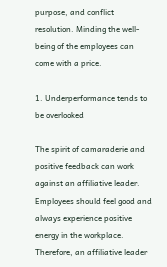purpose, and conflict resolution. Minding the well-being of the employees can come with a price.

1. Underperformance tends to be overlooked

The spirit of camaraderie and positive feedback can work against an affiliative leader. Employees should feel good and always experience positive energy in the workplace. Therefore, an affiliative leader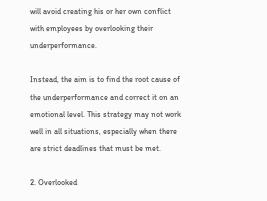will avoid creating his or her own conflict with employees by overlooking their underperformance.

Instead, the aim is to find the root cause of the underperformance and correct it on an emotional level. This strategy may not work well in all situations, especially when there are strict deadlines that must be met.

2. Overlooked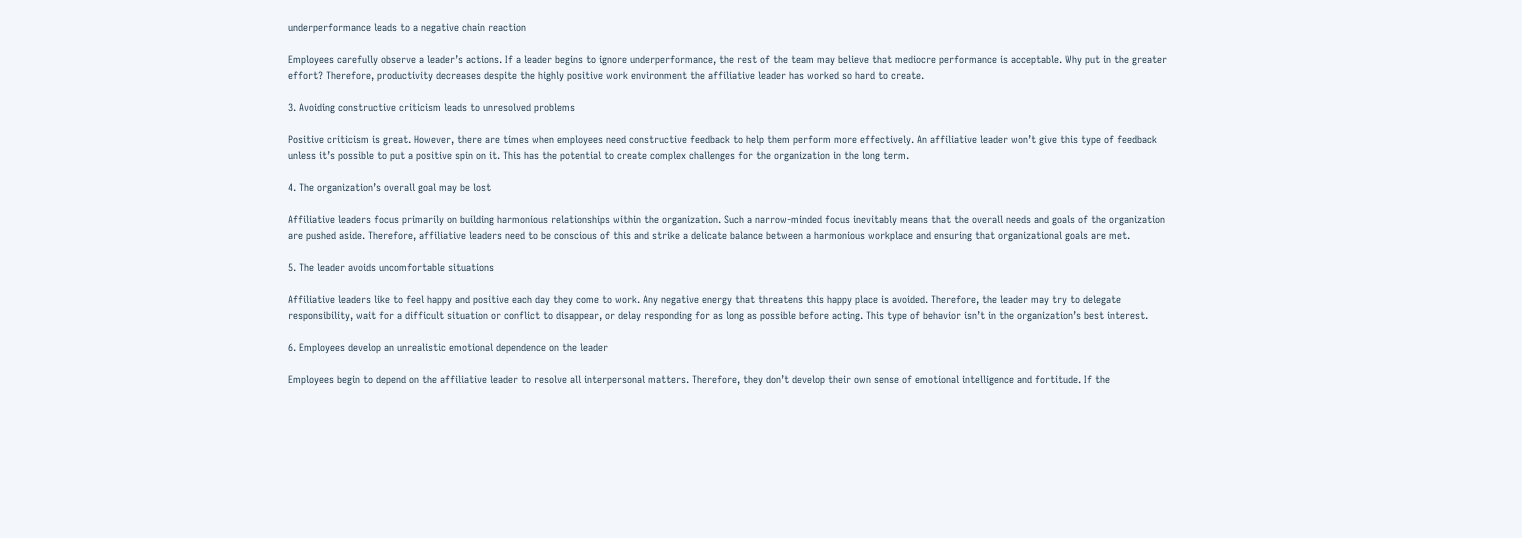underperformance leads to a negative chain reaction

Employees carefully observe a leader’s actions. If a leader begins to ignore underperformance, the rest of the team may believe that mediocre performance is acceptable. Why put in the greater effort? Therefore, productivity decreases despite the highly positive work environment the affiliative leader has worked so hard to create.

3. Avoiding constructive criticism leads to unresolved problems

Positive criticism is great. However, there are times when employees need constructive feedback to help them perform more effectively. An affiliative leader won’t give this type of feedback unless it’s possible to put a positive spin on it. This has the potential to create complex challenges for the organization in the long term.

4. The organization’s overall goal may be lost

Affiliative leaders focus primarily on building harmonious relationships within the organization. Such a narrow-minded focus inevitably means that the overall needs and goals of the organization are pushed aside. Therefore, affiliative leaders need to be conscious of this and strike a delicate balance between a harmonious workplace and ensuring that organizational goals are met.

5. The leader avoids uncomfortable situations

Affiliative leaders like to feel happy and positive each day they come to work. Any negative energy that threatens this happy place is avoided. Therefore, the leader may try to delegate responsibility, wait for a difficult situation or conflict to disappear, or delay responding for as long as possible before acting. This type of behavior isn’t in the organization’s best interest.

6. Employees develop an unrealistic emotional dependence on the leader

Employees begin to depend on the affiliative leader to resolve all interpersonal matters. Therefore, they don’t develop their own sense of emotional intelligence and fortitude. If the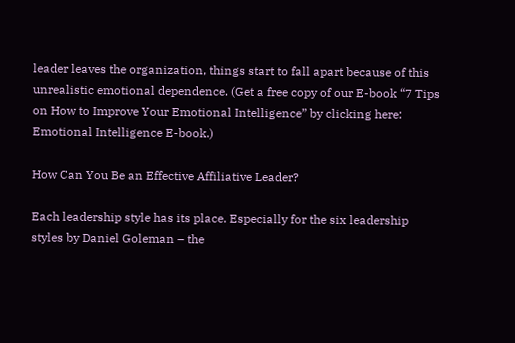leader leaves the organization, things start to fall apart because of this unrealistic emotional dependence. (Get a free copy of our E-book “7 Tips on How to Improve Your Emotional Intelligence” by clicking here: Emotional Intelligence E-book.)

How Can You Be an Effective Affiliative Leader?

Each leadership style has its place. Especially for the six leadership styles by Daniel Goleman – the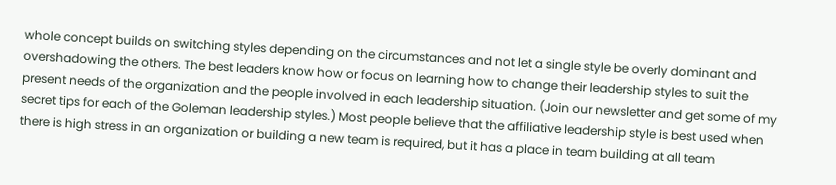whole concept builds on switching styles depending on the circumstances and not let a single style be overly dominant and overshadowing the others. The best leaders know how or focus on learning how to change their leadership styles to suit the present needs of the organization and the people involved in each leadership situation. (Join our newsletter and get some of my secret tips for each of the Goleman leadership styles.) Most people believe that the affiliative leadership style is best used when there is high stress in an organization or building a new team is required, but it has a place in team building at all team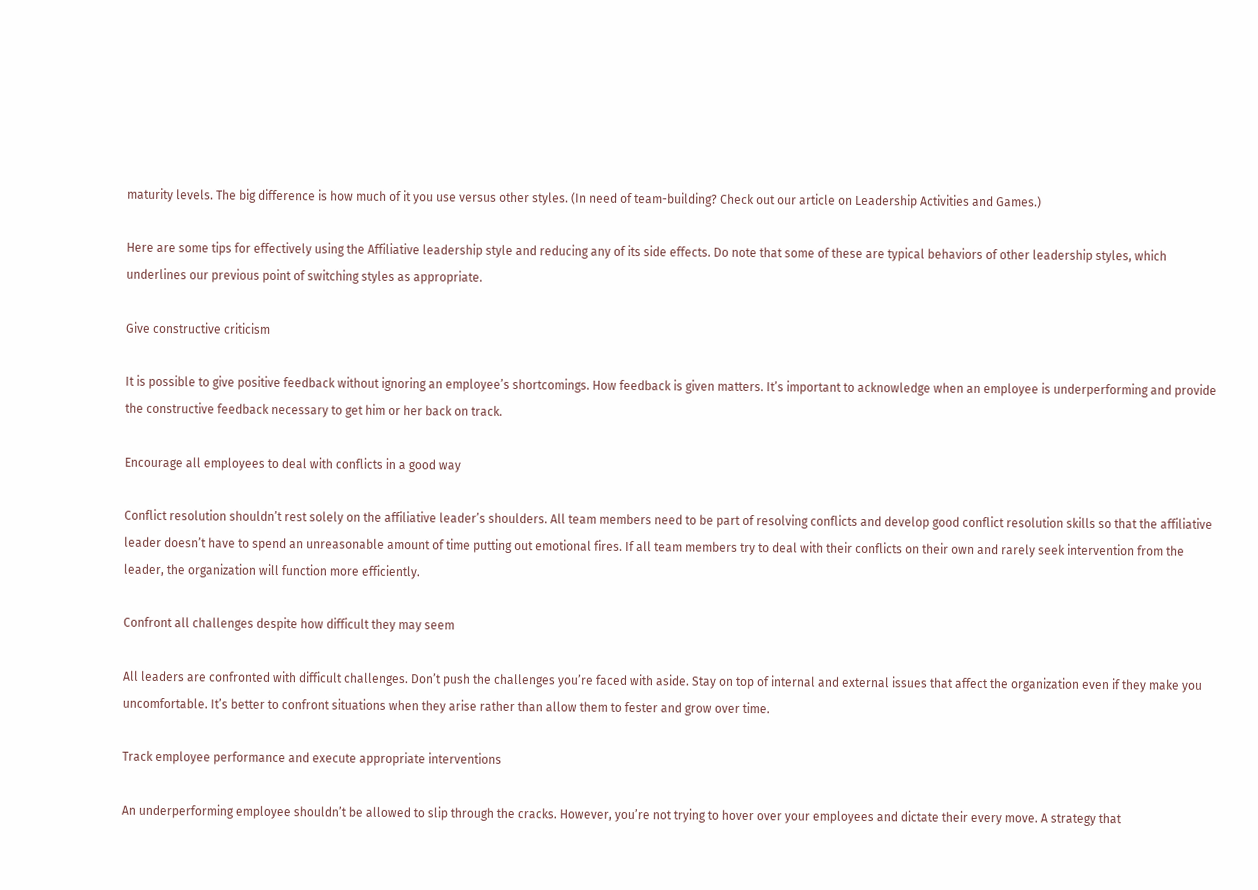maturity levels. The big difference is how much of it you use versus other styles. (In need of team-building? Check out our article on Leadership Activities and Games.)

Here are some tips for effectively using the Affiliative leadership style and reducing any of its side effects. Do note that some of these are typical behaviors of other leadership styles, which underlines our previous point of switching styles as appropriate.

Give constructive criticism

It is possible to give positive feedback without ignoring an employee’s shortcomings. How feedback is given matters. It’s important to acknowledge when an employee is underperforming and provide the constructive feedback necessary to get him or her back on track.

Encourage all employees to deal with conflicts in a good way

Conflict resolution shouldn’t rest solely on the affiliative leader’s shoulders. All team members need to be part of resolving conflicts and develop good conflict resolution skills so that the affiliative leader doesn’t have to spend an unreasonable amount of time putting out emotional fires. If all team members try to deal with their conflicts on their own and rarely seek intervention from the leader, the organization will function more efficiently.

Confront all challenges despite how difficult they may seem

All leaders are confronted with difficult challenges. Don’t push the challenges you’re faced with aside. Stay on top of internal and external issues that affect the organization even if they make you uncomfortable. It’s better to confront situations when they arise rather than allow them to fester and grow over time.

Track employee performance and execute appropriate interventions

An underperforming employee shouldn’t be allowed to slip through the cracks. However, you’re not trying to hover over your employees and dictate their every move. A strategy that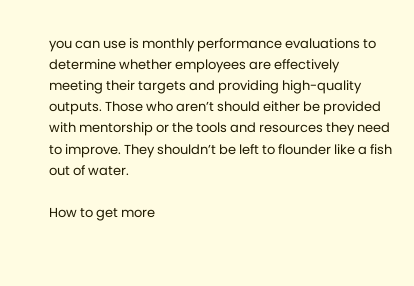you can use is monthly performance evaluations to determine whether employees are effectively meeting their targets and providing high-quality outputs. Those who aren’t should either be provided with mentorship or the tools and resources they need to improve. They shouldn’t be left to flounder like a fish out of water.

How to get more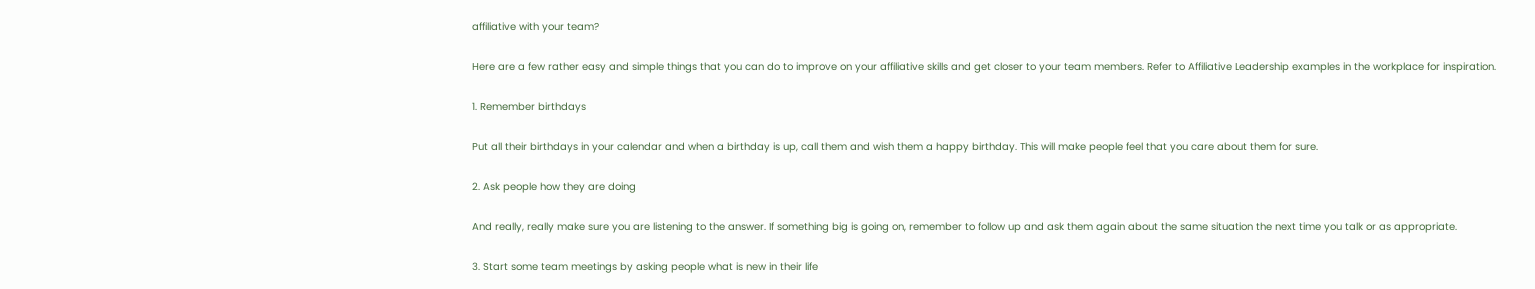affiliative with your team?

Here are a few rather easy and simple things that you can do to improve on your affiliative skills and get closer to your team members. Refer to Affiliative Leadership examples in the workplace for inspiration.

1. Remember birthdays

Put all their birthdays in your calendar and when a birthday is up, call them and wish them a happy birthday. This will make people feel that you care about them for sure.

2. Ask people how they are doing

And really, really make sure you are listening to the answer. If something big is going on, remember to follow up and ask them again about the same situation the next time you talk or as appropriate.

3. Start some team meetings by asking people what is new in their life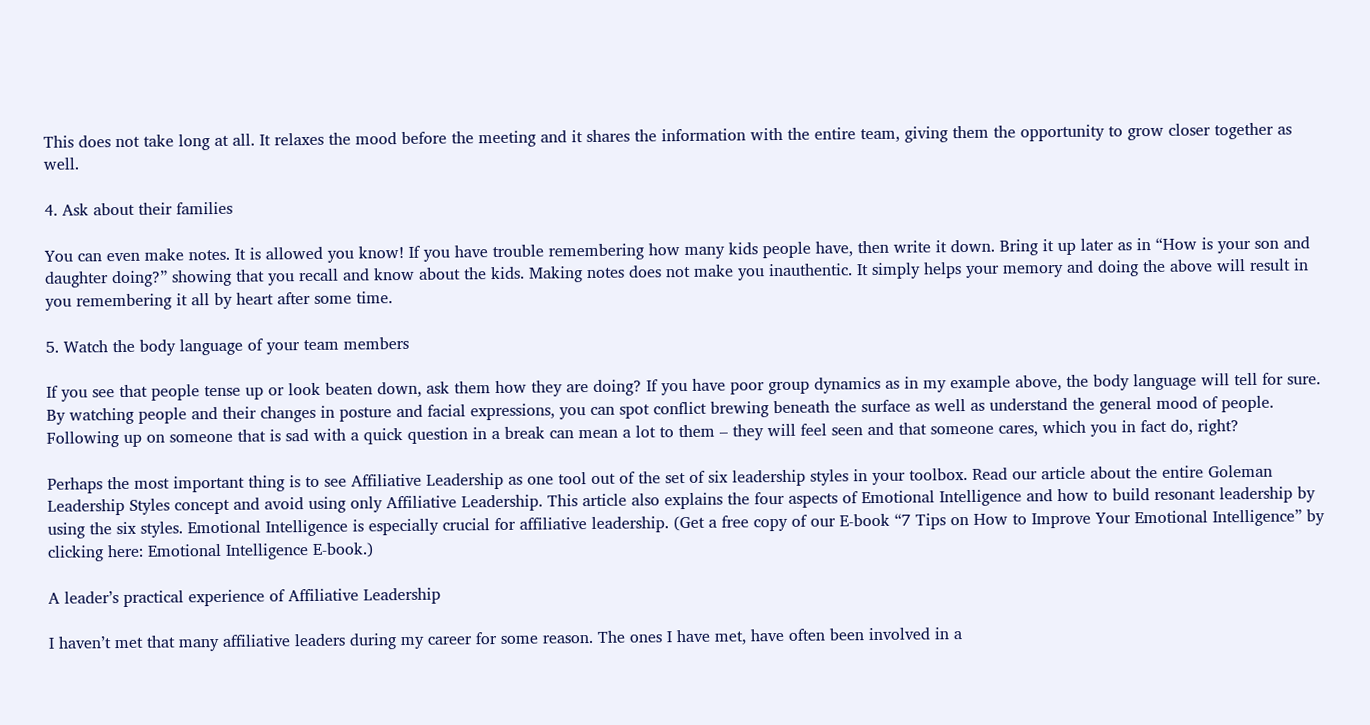This does not take long at all. It relaxes the mood before the meeting and it shares the information with the entire team, giving them the opportunity to grow closer together as well.

4. Ask about their families

You can even make notes. It is allowed you know! If you have trouble remembering how many kids people have, then write it down. Bring it up later as in “How is your son and daughter doing?” showing that you recall and know about the kids. Making notes does not make you inauthentic. It simply helps your memory and doing the above will result in you remembering it all by heart after some time.

5. Watch the body language of your team members

If you see that people tense up or look beaten down, ask them how they are doing? If you have poor group dynamics as in my example above, the body language will tell for sure. By watching people and their changes in posture and facial expressions, you can spot conflict brewing beneath the surface as well as understand the general mood of people. Following up on someone that is sad with a quick question in a break can mean a lot to them – they will feel seen and that someone cares, which you in fact do, right?

Perhaps the most important thing is to see Affiliative Leadership as one tool out of the set of six leadership styles in your toolbox. Read our article about the entire Goleman Leadership Styles concept and avoid using only Affiliative Leadership. This article also explains the four aspects of Emotional Intelligence and how to build resonant leadership by using the six styles. Emotional Intelligence is especially crucial for affiliative leadership. (Get a free copy of our E-book “7 Tips on How to Improve Your Emotional Intelligence” by clicking here: Emotional Intelligence E-book.)

A leader’s practical experience of Affiliative Leadership

I haven’t met that many affiliative leaders during my career for some reason. The ones I have met, have often been involved in a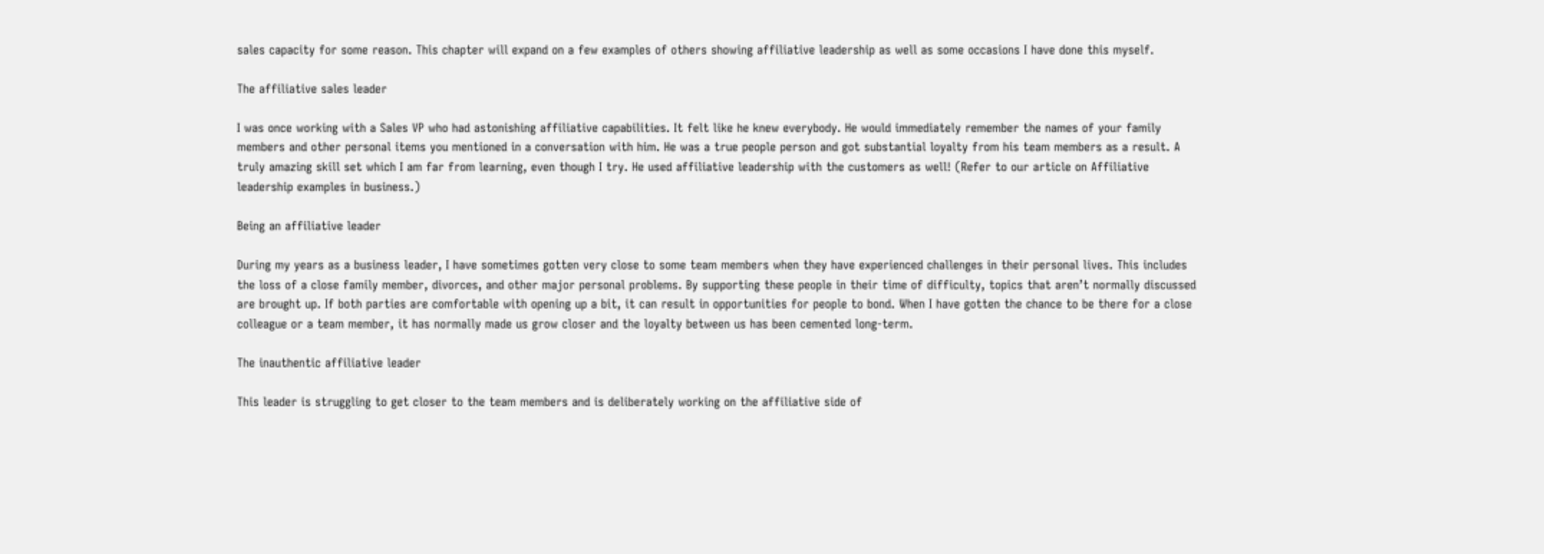sales capacity for some reason. This chapter will expand on a few examples of others showing affiliative leadership as well as some occasions I have done this myself.

The affiliative sales leader

I was once working with a Sales VP who had astonishing affiliative capabilities. It felt like he knew everybody. He would immediately remember the names of your family members and other personal items you mentioned in a conversation with him. He was a true people person and got substantial loyalty from his team members as a result. A truly amazing skill set which I am far from learning, even though I try. He used affiliative leadership with the customers as well! (Refer to our article on Affiliative leadership examples in business.)

Being an affiliative leader

During my years as a business leader, I have sometimes gotten very close to some team members when they have experienced challenges in their personal lives. This includes the loss of a close family member, divorces, and other major personal problems. By supporting these people in their time of difficulty, topics that aren’t normally discussed are brought up. If both parties are comfortable with opening up a bit, it can result in opportunities for people to bond. When I have gotten the chance to be there for a close colleague or a team member, it has normally made us grow closer and the loyalty between us has been cemented long-term.

The inauthentic affiliative leader

This leader is struggling to get closer to the team members and is deliberately working on the affiliative side of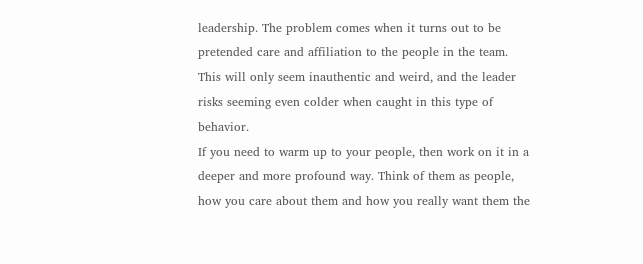leadership. The problem comes when it turns out to be pretended care and affiliation to the people in the team. This will only seem inauthentic and weird, and the leader risks seeming even colder when caught in this type of behavior.
If you need to warm up to your people, then work on it in a deeper and more profound way. Think of them as people, how you care about them and how you really want them the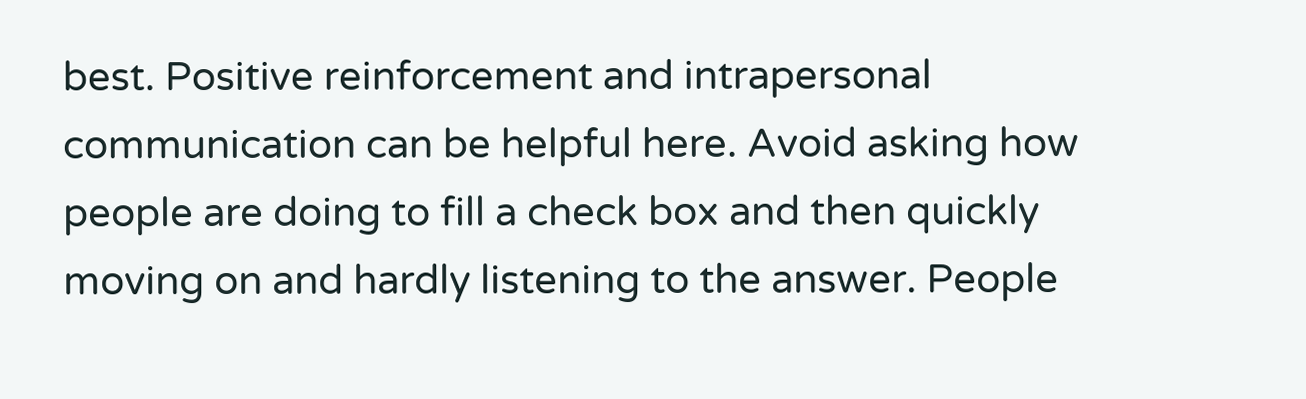best. Positive reinforcement and intrapersonal communication can be helpful here. Avoid asking how people are doing to fill a check box and then quickly moving on and hardly listening to the answer. People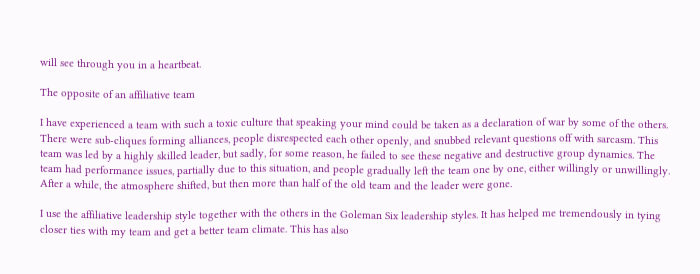will see through you in a heartbeat.

The opposite of an affiliative team

I have experienced a team with such a toxic culture that speaking your mind could be taken as a declaration of war by some of the others. There were sub-cliques forming alliances, people disrespected each other openly, and snubbed relevant questions off with sarcasm. This team was led by a highly skilled leader, but sadly, for some reason, he failed to see these negative and destructive group dynamics. The team had performance issues, partially due to this situation, and people gradually left the team one by one, either willingly or unwillingly. After a while, the atmosphere shifted, but then more than half of the old team and the leader were gone.

I use the affiliative leadership style together with the others in the Goleman Six leadership styles. It has helped me tremendously in tying closer ties with my team and get a better team climate. This has also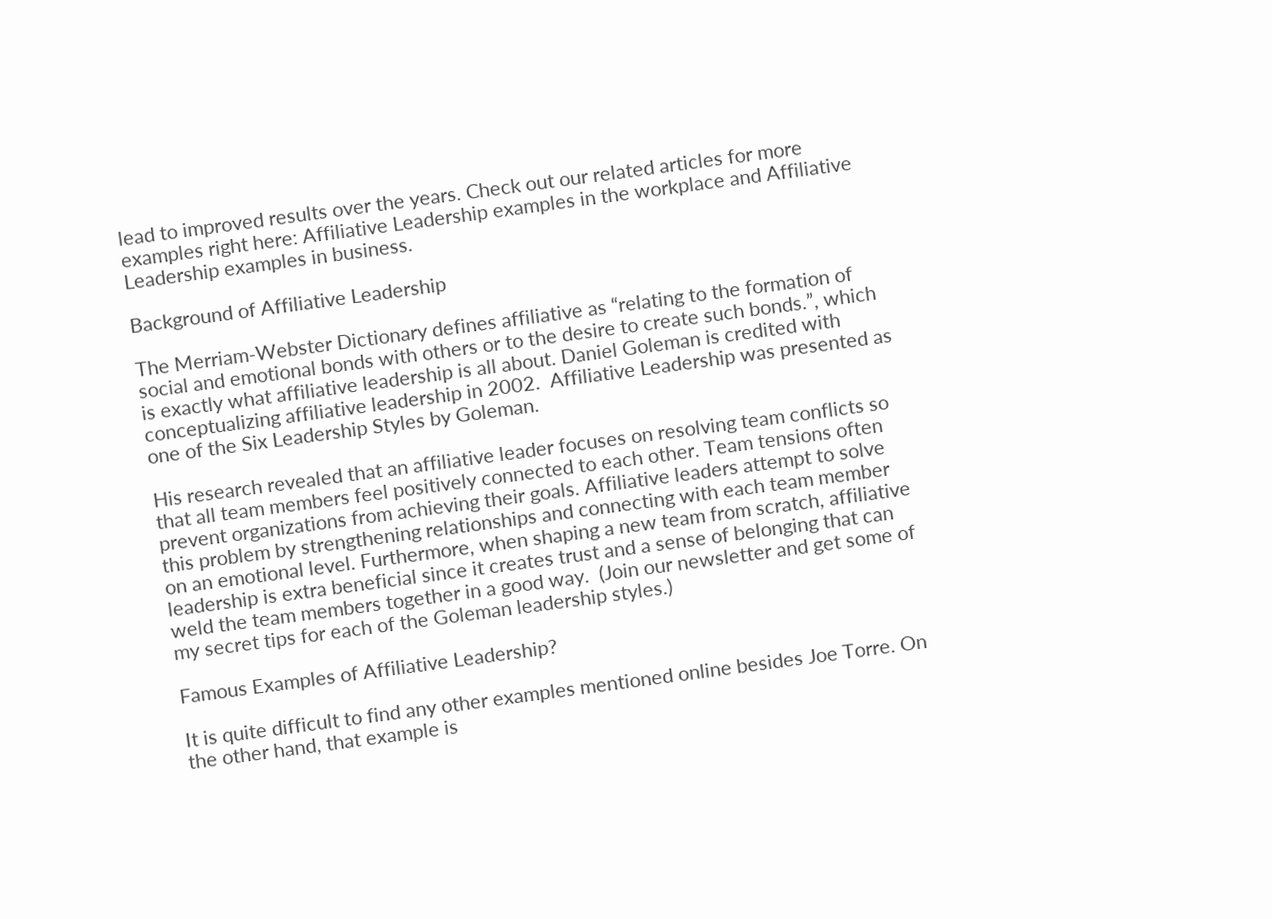lead to improved results over the years. Check out our related articles for more examples right here: Affiliative Leadership examples in the workplace and Affiliative Leadership examples in business.

Background of Affiliative Leadership

The Merriam-Webster Dictionary defines affiliative as “relating to the formation of social and emotional bonds with others or to the desire to create such bonds.”, which is exactly what affiliative leadership is all about. Daniel Goleman is credited with conceptualizing affiliative leadership in 2002.  Affiliative Leadership was presented as one of the Six Leadership Styles by Goleman.

His research revealed that an affiliative leader focuses on resolving team conflicts so that all team members feel positively connected to each other. Team tensions often prevent organizations from achieving their goals. Affiliative leaders attempt to solve this problem by strengthening relationships and connecting with each team member on an emotional level. Furthermore, when shaping a new team from scratch, affiliative leadership is extra beneficial since it creates trust and a sense of belonging that can weld the team members together in a good way.  (Join our newsletter and get some of my secret tips for each of the Goleman leadership styles.)

Famous Examples of Affiliative Leadership?

It is quite difficult to find any other examples mentioned online besides Joe Torre. On the other hand, that example is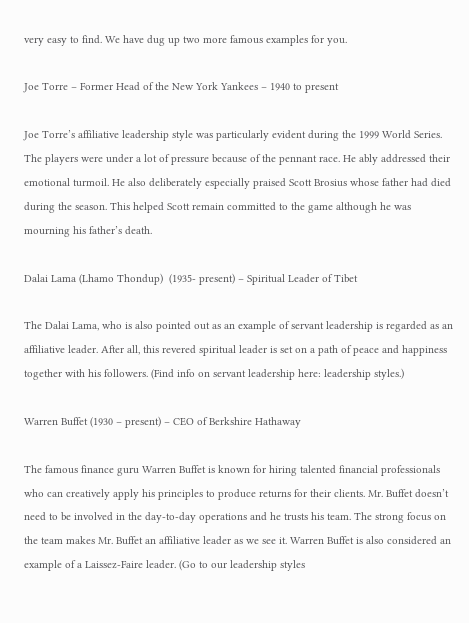very easy to find. We have dug up two more famous examples for you.

Joe Torre – Former Head of the New York Yankees – 1940 to present

Joe Torre’s affiliative leadership style was particularly evident during the 1999 World Series. The players were under a lot of pressure because of the pennant race. He ably addressed their emotional turmoil. He also deliberately especially praised Scott Brosius whose father had died during the season. This helped Scott remain committed to the game although he was mourning his father’s death.

Dalai Lama (Lhamo Thondup)  (1935- present) – Spiritual Leader of Tibet

The Dalai Lama, who is also pointed out as an example of servant leadership is regarded as an affiliative leader. After all, this revered spiritual leader is set on a path of peace and happiness together with his followers. (Find info on servant leadership here: leadership styles.)

Warren Buffet (1930 – present) – CEO of Berkshire Hathaway

The famous finance guru Warren Buffet is known for hiring talented financial professionals who can creatively apply his principles to produce returns for their clients. Mr. Buffet doesn’t need to be involved in the day-to-day operations and he trusts his team. The strong focus on the team makes Mr. Buffet an affiliative leader as we see it. Warren Buffet is also considered an example of a Laissez-Faire leader. (Go to our leadership styles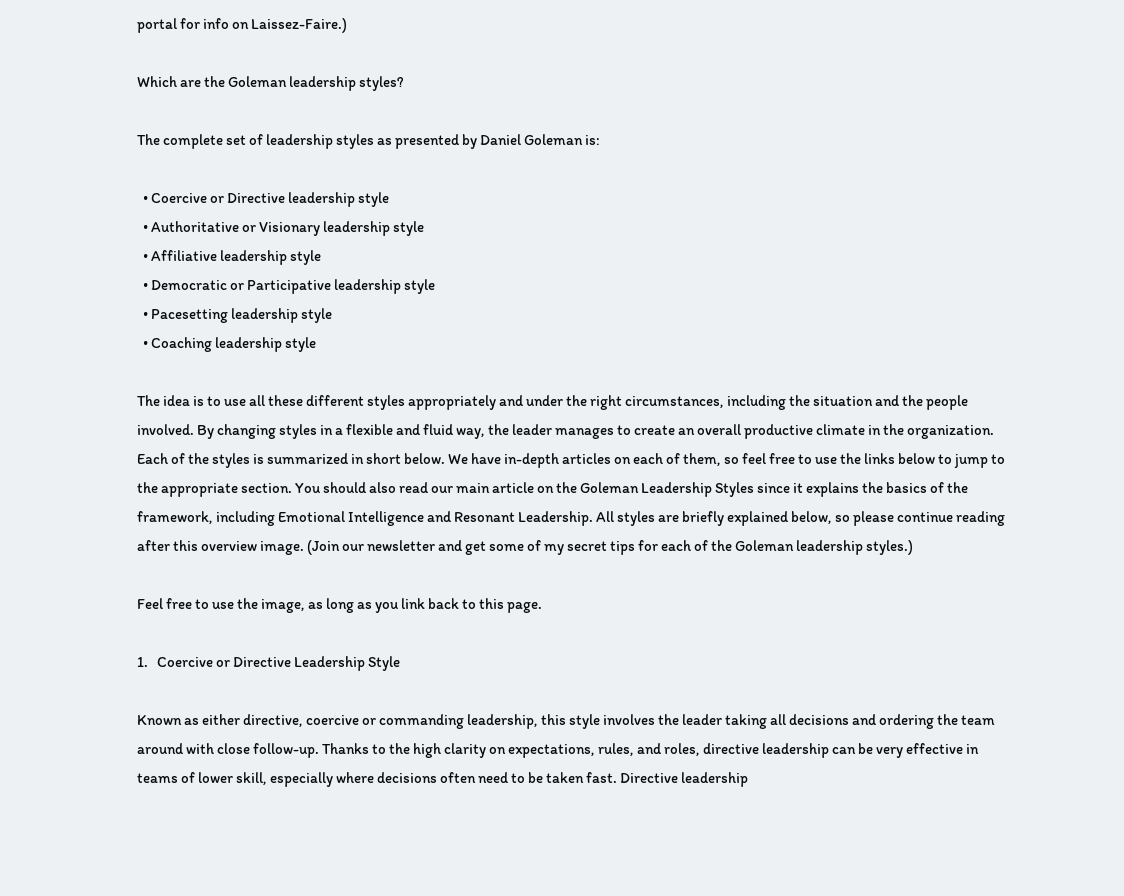portal for info on Laissez-Faire.)

Which are the Goleman leadership styles?

The complete set of leadership styles as presented by Daniel Goleman is:

  • Coercive or Directive leadership style
  • Authoritative or Visionary leadership style
  • Affiliative leadership style
  • Democratic or Participative leadership style
  • Pacesetting leadership style
  • Coaching leadership style

The idea is to use all these different styles appropriately and under the right circumstances, including the situation and the people involved. By changing styles in a flexible and fluid way, the leader manages to create an overall productive climate in the organization. Each of the styles is summarized in short below. We have in-depth articles on each of them, so feel free to use the links below to jump to the appropriate section. You should also read our main article on the Goleman Leadership Styles since it explains the basics of the framework, including Emotional Intelligence and Resonant Leadership. All styles are briefly explained below, so please continue reading after this overview image. (Join our newsletter and get some of my secret tips for each of the Goleman leadership styles.)

Feel free to use the image, as long as you link back to this page.

1.   Coercive or Directive Leadership Style

Known as either directive, coercive or commanding leadership, this style involves the leader taking all decisions and ordering the team around with close follow-up. Thanks to the high clarity on expectations, rules, and roles, directive leadership can be very effective in teams of lower skill, especially where decisions often need to be taken fast. Directive leadership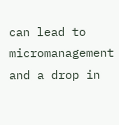can lead to micromanagement and a drop in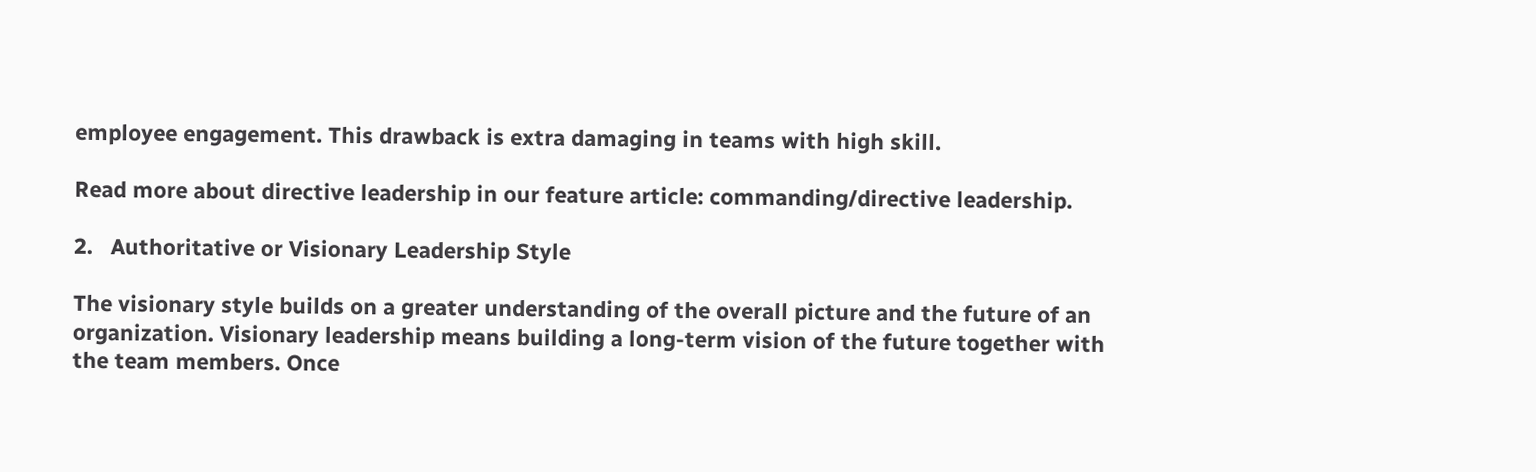employee engagement. This drawback is extra damaging in teams with high skill.

Read more about directive leadership in our feature article: commanding/directive leadership.

2.   Authoritative or Visionary Leadership Style

The visionary style builds on a greater understanding of the overall picture and the future of an organization. Visionary leadership means building a long-term vision of the future together with the team members. Once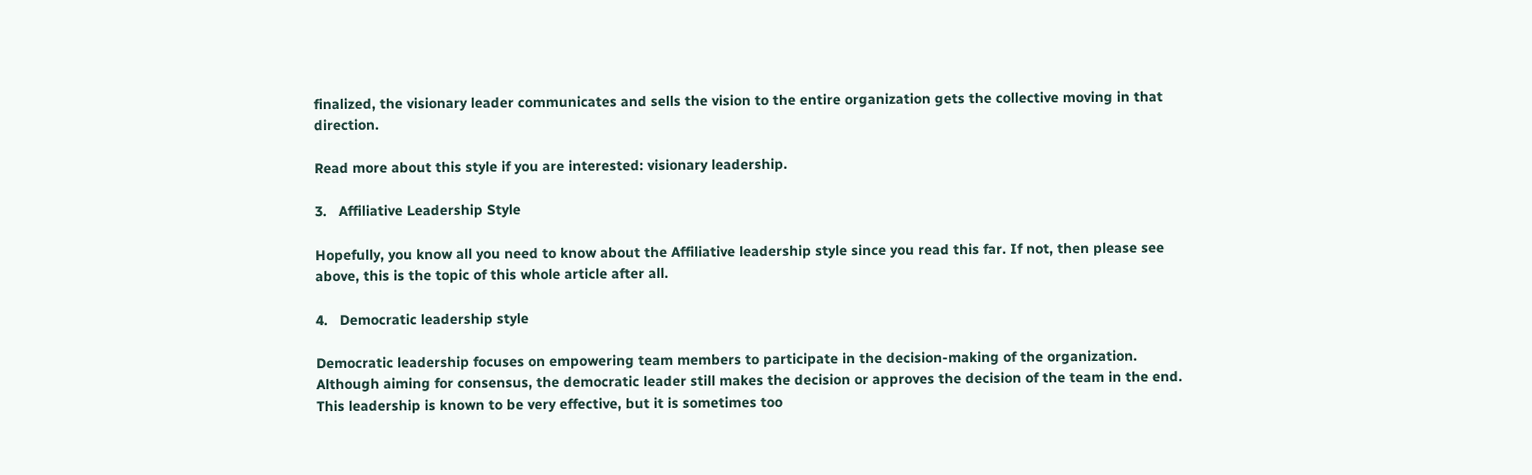finalized, the visionary leader communicates and sells the vision to the entire organization gets the collective moving in that direction.

Read more about this style if you are interested: visionary leadership.

3.   Affiliative Leadership Style

Hopefully, you know all you need to know about the Affiliative leadership style since you read this far. If not, then please see above, this is the topic of this whole article after all.

4.   Democratic leadership style

Democratic leadership focuses on empowering team members to participate in the decision-making of the organization. Although aiming for consensus, the democratic leader still makes the decision or approves the decision of the team in the end. This leadership is known to be very effective, but it is sometimes too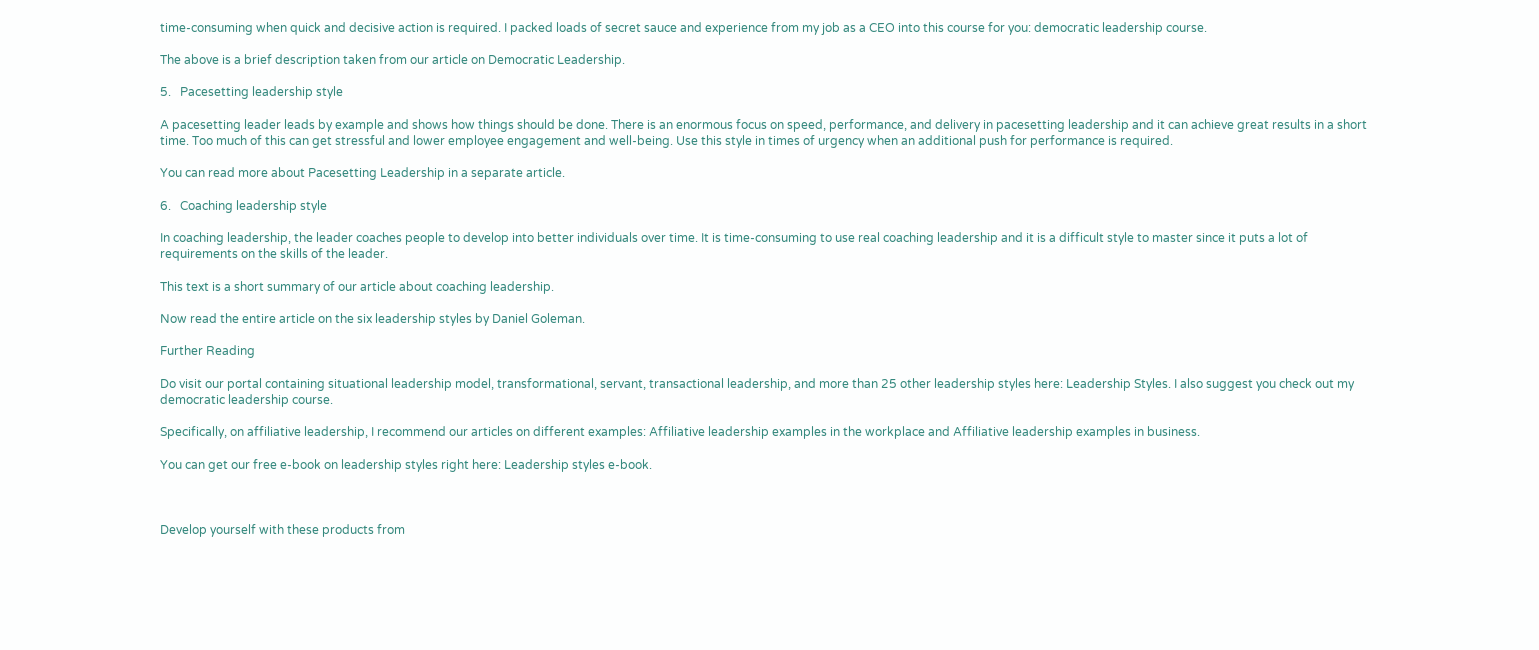time-consuming when quick and decisive action is required. I packed loads of secret sauce and experience from my job as a CEO into this course for you: democratic leadership course.

The above is a brief description taken from our article on Democratic Leadership.

5.   Pacesetting leadership style

A pacesetting leader leads by example and shows how things should be done. There is an enormous focus on speed, performance, and delivery in pacesetting leadership and it can achieve great results in a short time. Too much of this can get stressful and lower employee engagement and well-being. Use this style in times of urgency when an additional push for performance is required.

You can read more about Pacesetting Leadership in a separate article.

6.   Coaching leadership style

In coaching leadership, the leader coaches people to develop into better individuals over time. It is time-consuming to use real coaching leadership and it is a difficult style to master since it puts a lot of requirements on the skills of the leader.

This text is a short summary of our article about coaching leadership.

Now read the entire article on the six leadership styles by Daniel Goleman.

Further Reading

Do visit our portal containing situational leadership model, transformational, servant, transactional leadership, and more than 25 other leadership styles here: Leadership Styles. I also suggest you check out my democratic leadership course.

Specifically, on affiliative leadership, I recommend our articles on different examples: Affiliative leadership examples in the workplace and Affiliative leadership examples in business.

You can get our free e-book on leadership styles right here: Leadership styles e-book.



Develop yourself with these products from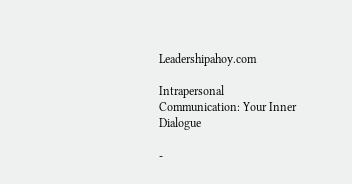Leadershipahoy.com

Intrapersonal Communication: Your Inner Dialogue

-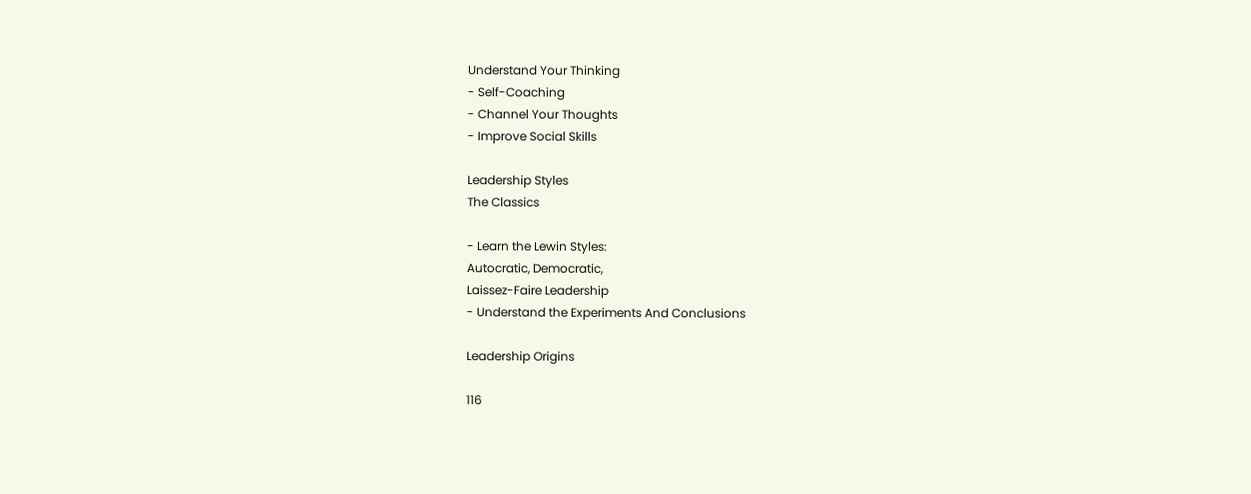Understand Your Thinking
- Self-Coaching
- Channel Your Thoughts
- Improve Social Skills

Leadership Styles
The Classics

- Learn the Lewin Styles:
Autocratic, Democratic,
Laissez-Faire Leadership
- Understand the Experiments And Conclusions

Leadership Origins

116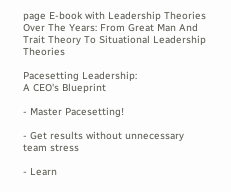page E-book with Leadership Theories Over The Years: From Great Man And Trait Theory To Situational Leadership Theories

Pacesetting Leadership:
A CEO's Blueprint

- Master Pacesetting!

- Get results without unnecessary team stress

- Learn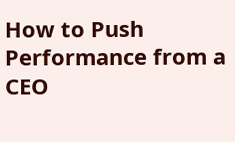How to Push Performance from a CEO